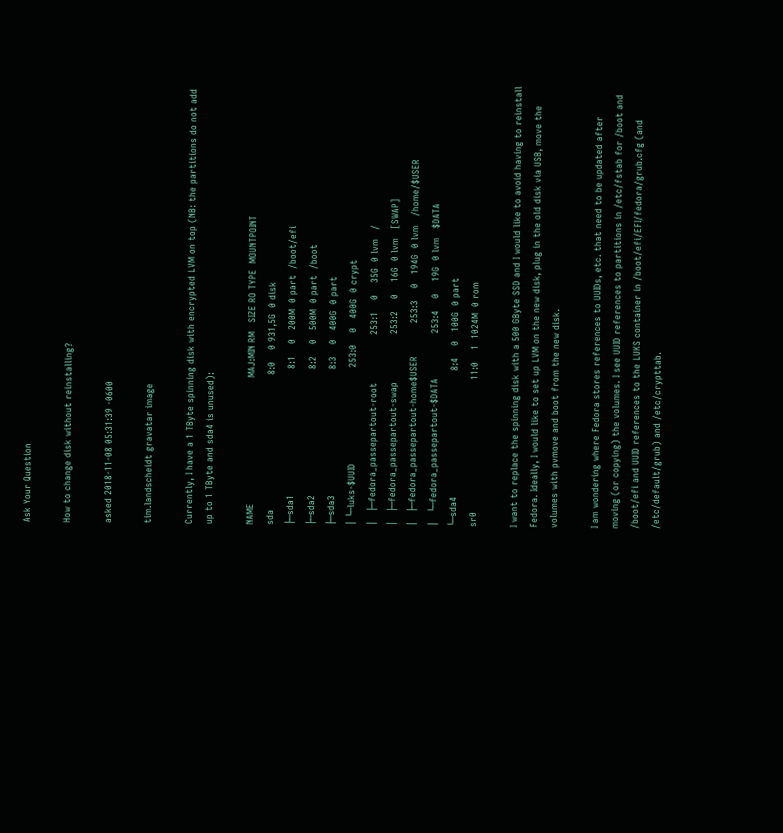Ask Your Question

How to change disk without reinstalling?

asked 2018-11-08 05:31:39 -0600

tim.landscheidt gravatar image

Currently, I have a 1 TByte spinning disk with encrypted LVM on top (NB: the partitions do not add up to 1 TByte and sda4 is unused):

NAME                                          MAJ:MIN RM   SIZE RO TYPE  MOUNTPOINT
sda                                             8:0    0 931,5G  0 disk
├─sda1                                          8:1    0   200M  0 part  /boot/efi
├─sda2                                          8:2    0   500M  0 part  /boot
├─sda3                                          8:3    0   400G  0 part
│ └─luks-$UUID                                253:0    0   400G  0 crypt
│   ├─fedora_passepartout-root                253:1    0    35G  0 lvm   /
│   ├─fedora_passepartout-swap                253:2    0    16G  0 lvm   [SWAP]
│   ├─fedora_passepartout-home$USER           253:3    0   194G  0 lvm   /home/$USER
│   └─fedora_passepartout-$DATA               253:4    0    19G  0 lvm   $DATA
└─sda4                                          8:4    0   100G  0 part
sr0                                            11:0    1  1024M  0 rom

I want to replace the spinning disk with a 500 GByte SSD and I would like to avoid having to reinstall Fedora. Ideally, I would like to set up LVM on the new disk, plug in the old disk via USB, move the volumes with pvmove and boot from the new disk.

I am wondering where Fedora stores references to UUIDs, etc. that need to be updated after moving (or copying) the volumes. I see UUID references to partitions in /etc/fstab for /boot and /boot/efi and UUID references to the LUKS container in /boot/efi/EFI/fedora/grub.cfg (and /etc/default/grub) and /etc/crypttab.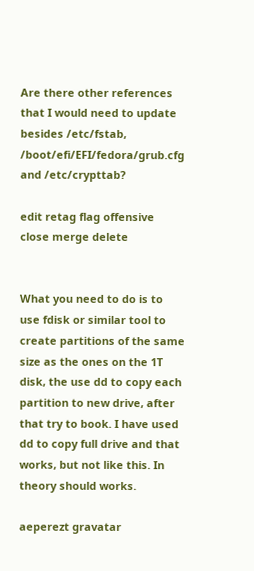Are there other references that I would need to update besides /etc/fstab, /boot/efi/EFI/fedora/grub.cfg and /etc/crypttab?

edit retag flag offensive close merge delete


What you need to do is to use fdisk or similar tool to create partitions of the same size as the ones on the 1T disk, the use dd to copy each partition to new drive, after that try to book. I have used dd to copy full drive and that works, but not like this. In theory should works.

aeperezt gravatar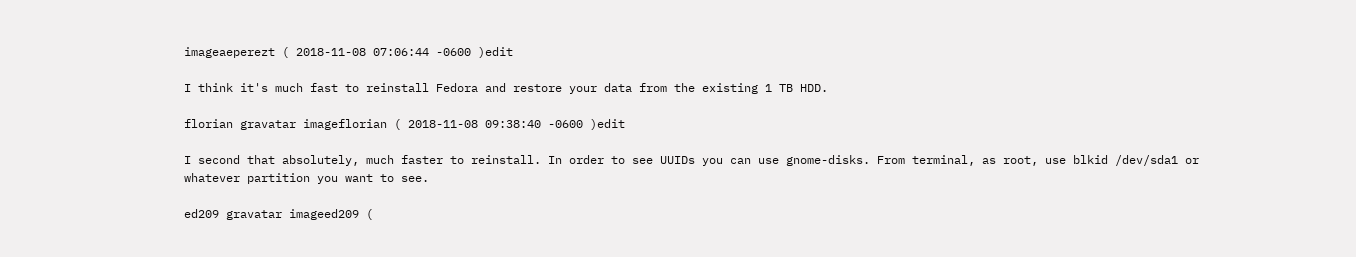imageaeperezt ( 2018-11-08 07:06:44 -0600 )edit

I think it's much fast to reinstall Fedora and restore your data from the existing 1 TB HDD.

florian gravatar imageflorian ( 2018-11-08 09:38:40 -0600 )edit

I second that absolutely, much faster to reinstall. In order to see UUIDs you can use gnome-disks. From terminal, as root, use blkid /dev/sda1 or whatever partition you want to see.

ed209 gravatar imageed209 (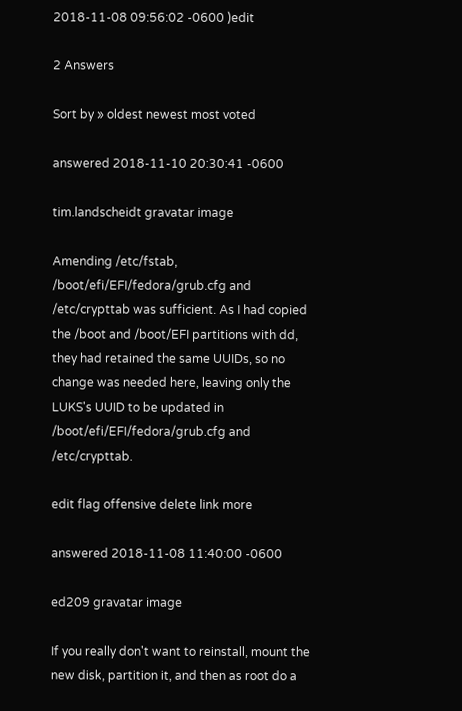2018-11-08 09:56:02 -0600 )edit

2 Answers

Sort by » oldest newest most voted

answered 2018-11-10 20:30:41 -0600

tim.landscheidt gravatar image

Amending /etc/fstab, /boot/efi/EFI/fedora/grub.cfg and /etc/crypttab was sufficient. As I had copied the /boot and /boot/EFI partitions with dd, they had retained the same UUIDs, so no change was needed here, leaving only the LUKS's UUID to be updated in /boot/efi/EFI/fedora/grub.cfg and /etc/crypttab.

edit flag offensive delete link more

answered 2018-11-08 11:40:00 -0600

ed209 gravatar image

If you really don't want to reinstall, mount the new disk, partition it, and then as root do a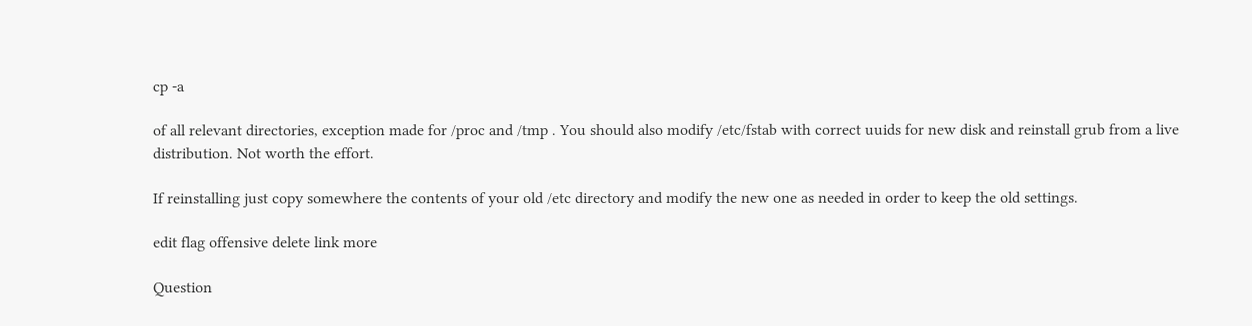cp -a

of all relevant directories, exception made for /proc and /tmp . You should also modify /etc/fstab with correct uuids for new disk and reinstall grub from a live distribution. Not worth the effort.

If reinstalling just copy somewhere the contents of your old /etc directory and modify the new one as needed in order to keep the old settings.

edit flag offensive delete link more

Question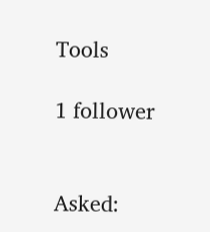Tools

1 follower


Asked: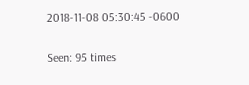2018-11-08 05:30:45 -0600

Seen: 95 times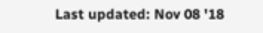Last updated: Nov 08 '18